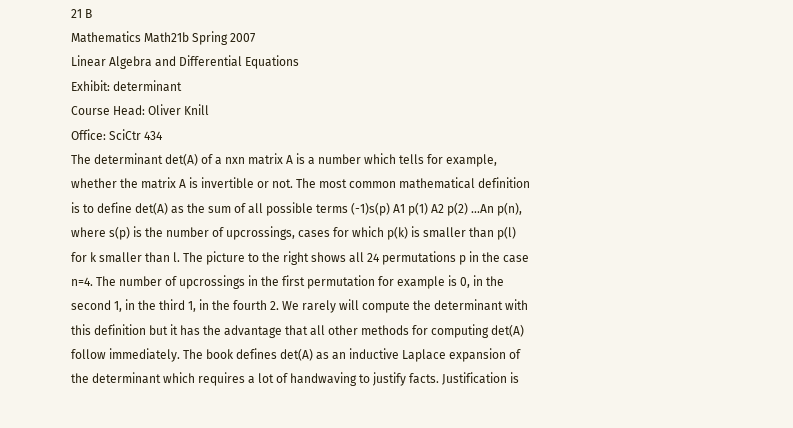21 B
Mathematics Math21b Spring 2007
Linear Algebra and Differential Equations
Exhibit: determinant
Course Head: Oliver Knill
Office: SciCtr 434
The determinant det(A) of a nxn matrix A is a number which tells for example, whether the matrix A is invertible or not. The most common mathematical definition is to define det(A) as the sum of all possible terms (-1)s(p) A1 p(1) A2 p(2) ...An p(n), where s(p) is the number of upcrossings, cases for which p(k) is smaller than p(l) for k smaller than l. The picture to the right shows all 24 permutations p in the case n=4. The number of upcrossings in the first permutation for example is 0, in the second 1, in the third 1, in the fourth 2. We rarely will compute the determinant with this definition but it has the advantage that all other methods for computing det(A) follow immediately. The book defines det(A) as an inductive Laplace expansion of the determinant which requires a lot of handwaving to justify facts. Justification is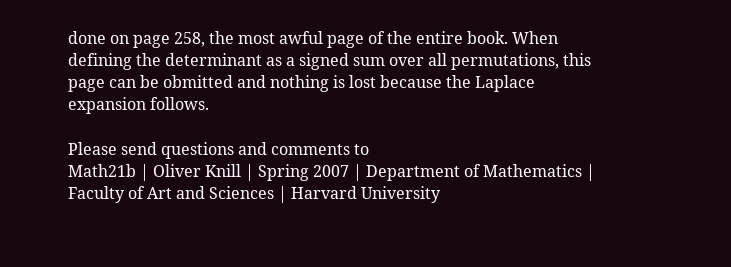done on page 258, the most awful page of the entire book. When defining the determinant as a signed sum over all permutations, this page can be obmitted and nothing is lost because the Laplace expansion follows.

Please send questions and comments to
Math21b | Oliver Knill | Spring 2007 | Department of Mathematics | Faculty of Art and Sciences | Harvard University